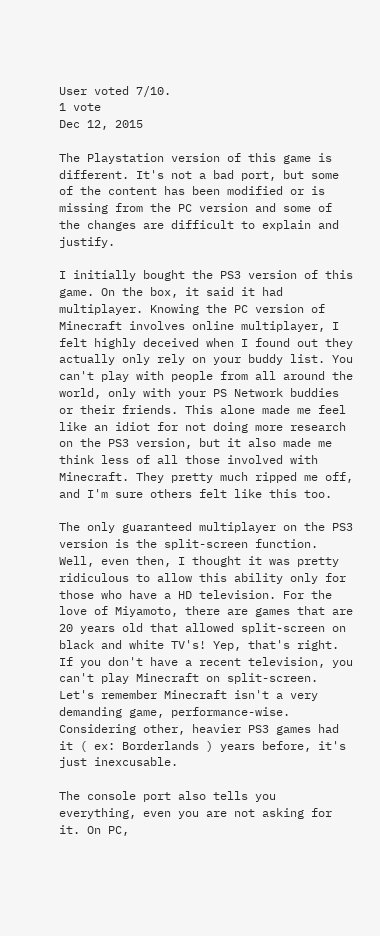User voted 7/10.
1 vote
Dec 12, 2015

The Playstation version of this game is different. It's not a bad port, but some of the content has been modified or is missing from the PC version and some of the changes are difficult to explain and justify.

I initially bought the PS3 version of this game. On the box, it said it had multiplayer. Knowing the PC version of Minecraft involves online multiplayer, I felt highly deceived when I found out they actually only rely on your buddy list. You can't play with people from all around the world, only with your PS Network buddies or their friends. This alone made me feel like an idiot for not doing more research on the PS3 version, but it also made me think less of all those involved with Minecraft. They pretty much ripped me off, and I'm sure others felt like this too.

The only guaranteed multiplayer on the PS3 version is the split-screen function. Well, even then, I thought it was pretty ridiculous to allow this ability only for those who have a HD television. For the love of Miyamoto, there are games that are 20 years old that allowed split-screen on black and white TV's! Yep, that's right. If you don't have a recent television, you can't play Minecraft on split-screen. Let's remember Minecraft isn't a very demanding game, performance-wise. Considering other, heavier PS3 games had it ( ex: Borderlands ) years before, it's just inexcusable.

The console port also tells you everything, even you are not asking for it. On PC,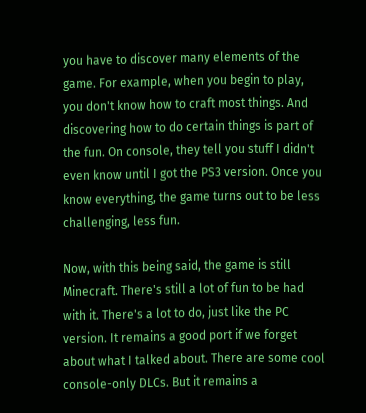you have to discover many elements of the game. For example, when you begin to play, you don't know how to craft most things. And discovering how to do certain things is part of the fun. On console, they tell you stuff I didn't even know until I got the PS3 version. Once you know everything, the game turns out to be less challenging, less fun.

Now, with this being said, the game is still Minecraft. There's still a lot of fun to be had with it. There's a lot to do, just like the PC version. It remains a good port if we forget about what I talked about. There are some cool console-only DLCs. But it remains a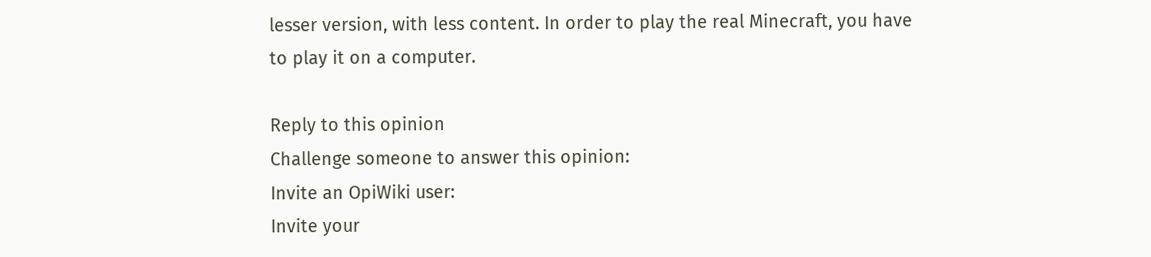lesser version, with less content. In order to play the real Minecraft, you have to play it on a computer.

Reply to this opinion
Challenge someone to answer this opinion:
Invite an OpiWiki user:
Invite your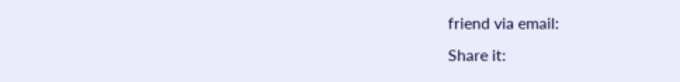friend via email:
Share it: